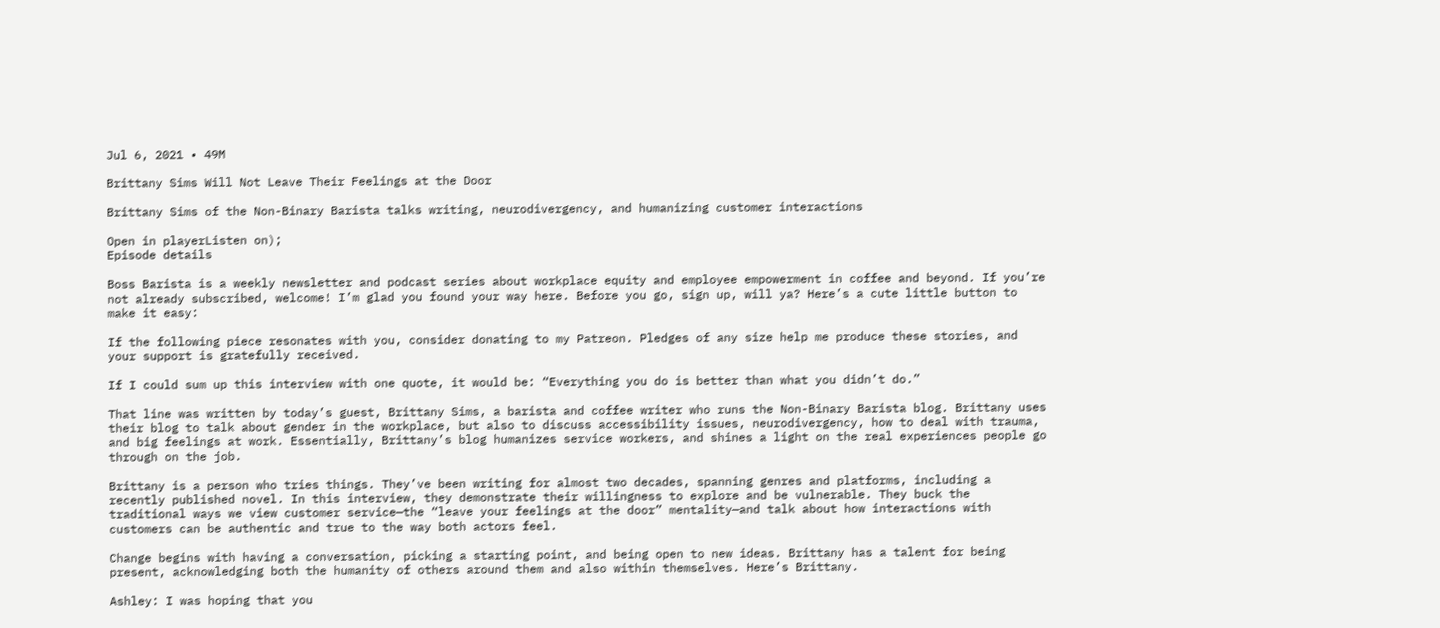Jul 6, 2021 • 49M

Brittany Sims Will Not Leave Their Feelings at the Door

Brittany Sims of the Non-Binary Barista talks writing, neurodivergency, and humanizing customer interactions

Open in playerListen on);
Episode details

Boss Barista is a weekly newsletter and podcast series about workplace equity and employee empowerment in coffee and beyond. If you’re not already subscribed, welcome! I’m glad you found your way here. Before you go, sign up, will ya? Here’s a cute little button to make it easy:

If the following piece resonates with you, consider donating to my Patreon. Pledges of any size help me produce these stories, and your support is gratefully received.

If I could sum up this interview with one quote, it would be: “Everything you do is better than what you didn’t do.”

That line was written by today’s guest, Brittany Sims, a barista and coffee writer who runs the Non-Binary Barista blog. Brittany uses their blog to talk about gender in the workplace, but also to discuss accessibility issues, neurodivergency, how to deal with trauma, and big feelings at work. Essentially, Brittany’s blog humanizes service workers, and shines a light on the real experiences people go through on the job.

Brittany is a person who tries things. They’ve been writing for almost two decades, spanning genres and platforms, including a recently published novel. In this interview, they demonstrate their willingness to explore and be vulnerable. They buck the traditional ways we view customer service—the “leave your feelings at the door” mentality—and talk about how interactions with customers can be authentic and true to the way both actors feel.

Change begins with having a conversation, picking a starting point, and being open to new ideas. Brittany has a talent for being present, acknowledging both the humanity of others around them and also within themselves. Here’s Brittany.

Ashley: I was hoping that you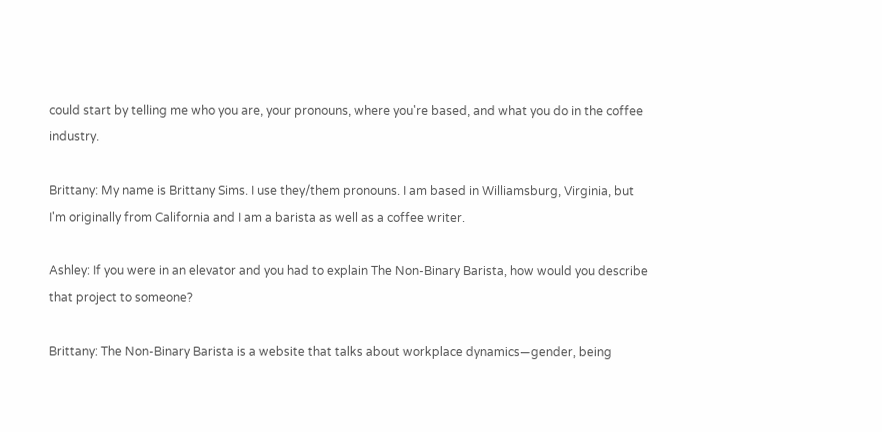could start by telling me who you are, your pronouns, where you're based, and what you do in the coffee industry.

Brittany: My name is Brittany Sims. I use they/them pronouns. I am based in Williamsburg, Virginia, but I'm originally from California and I am a barista as well as a coffee writer.

Ashley: If you were in an elevator and you had to explain The Non-Binary Barista, how would you describe that project to someone?

Brittany: The Non-Binary Barista is a website that talks about workplace dynamics—gender, being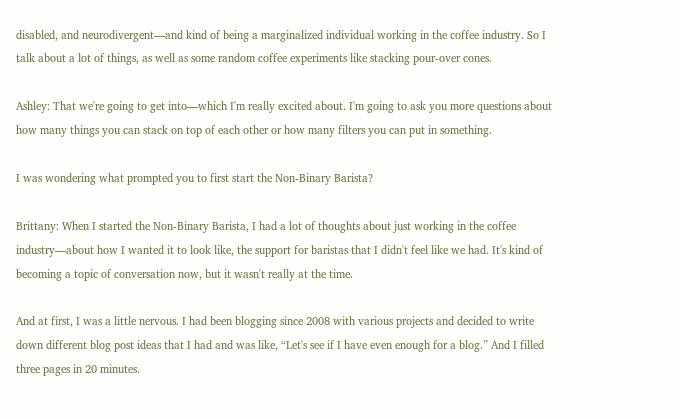disabled, and neurodivergent—and kind of being a marginalized individual working in the coffee industry. So I talk about a lot of things, as well as some random coffee experiments like stacking pour-over cones.

Ashley: That we're going to get into—which I'm really excited about. I'm going to ask you more questions about how many things you can stack on top of each other or how many filters you can put in something.

I was wondering what prompted you to first start the Non-Binary Barista?

Brittany: When I started the Non-Binary Barista, I had a lot of thoughts about just working in the coffee industry—about how I wanted it to look like, the support for baristas that I didn't feel like we had. It's kind of becoming a topic of conversation now, but it wasn't really at the time.

And at first, I was a little nervous. I had been blogging since 2008 with various projects and decided to write down different blog post ideas that I had and was like, “Let's see if I have even enough for a blog.” And I filled three pages in 20 minutes.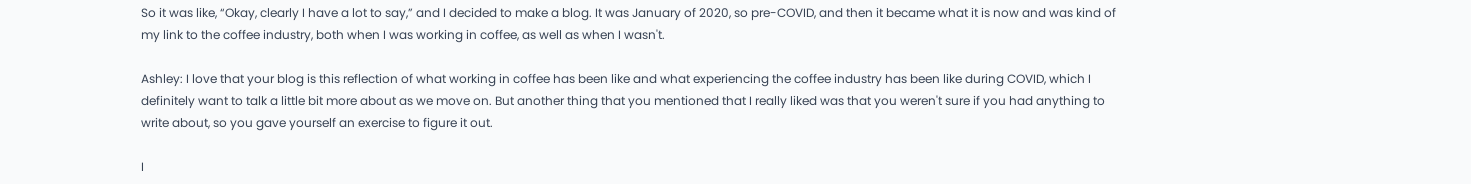So it was like, “Okay, clearly I have a lot to say,” and I decided to make a blog. It was January of 2020, so pre-COVID, and then it became what it is now and was kind of my link to the coffee industry, both when I was working in coffee, as well as when I wasn't.

Ashley: I love that your blog is this reflection of what working in coffee has been like and what experiencing the coffee industry has been like during COVID, which I definitely want to talk a little bit more about as we move on. But another thing that you mentioned that I really liked was that you weren't sure if you had anything to write about, so you gave yourself an exercise to figure it out.

I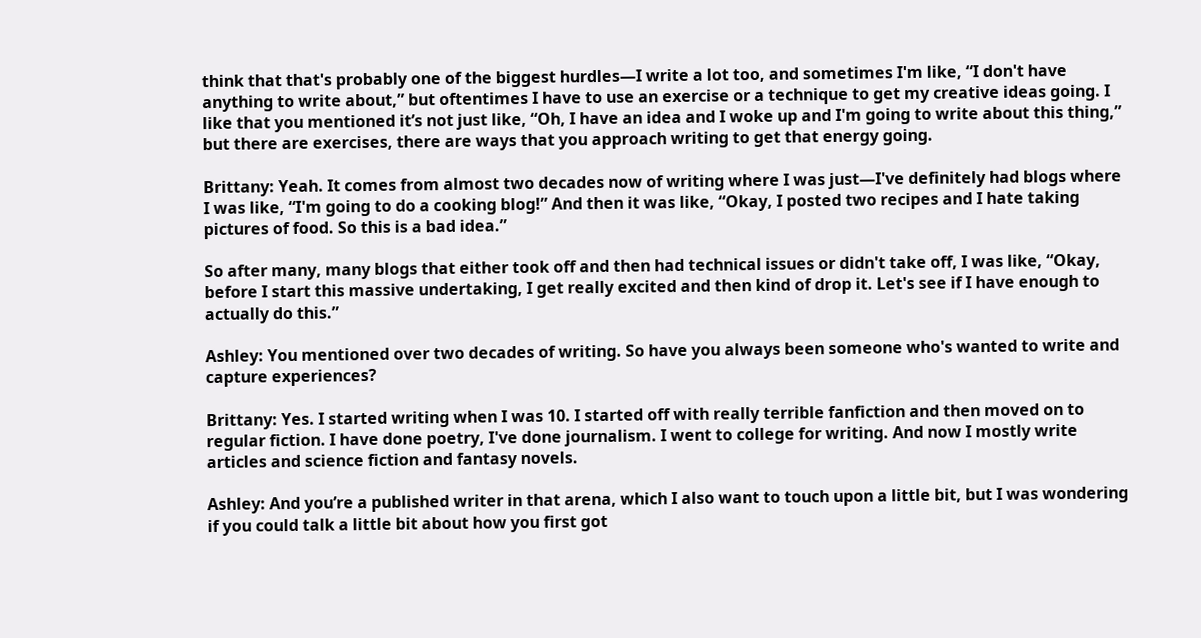think that that's probably one of the biggest hurdles—I write a lot too, and sometimes I'm like, “I don't have anything to write about,” but oftentimes I have to use an exercise or a technique to get my creative ideas going. I like that you mentioned it’s not just like, “Oh, I have an idea and I woke up and I'm going to write about this thing,” but there are exercises, there are ways that you approach writing to get that energy going.

Brittany: Yeah. It comes from almost two decades now of writing where I was just—I've definitely had blogs where I was like, “I'm going to do a cooking blog!” And then it was like, “Okay, I posted two recipes and I hate taking pictures of food. So this is a bad idea.”

So after many, many blogs that either took off and then had technical issues or didn't take off, I was like, “Okay, before I start this massive undertaking, I get really excited and then kind of drop it. Let's see if I have enough to actually do this.”

Ashley: You mentioned over two decades of writing. So have you always been someone who's wanted to write and capture experiences?

Brittany: Yes. I started writing when I was 10. I started off with really terrible fanfiction and then moved on to regular fiction. I have done poetry, I've done journalism. I went to college for writing. And now I mostly write articles and science fiction and fantasy novels.

Ashley: And you’re a published writer in that arena, which I also want to touch upon a little bit, but I was wondering if you could talk a little bit about how you first got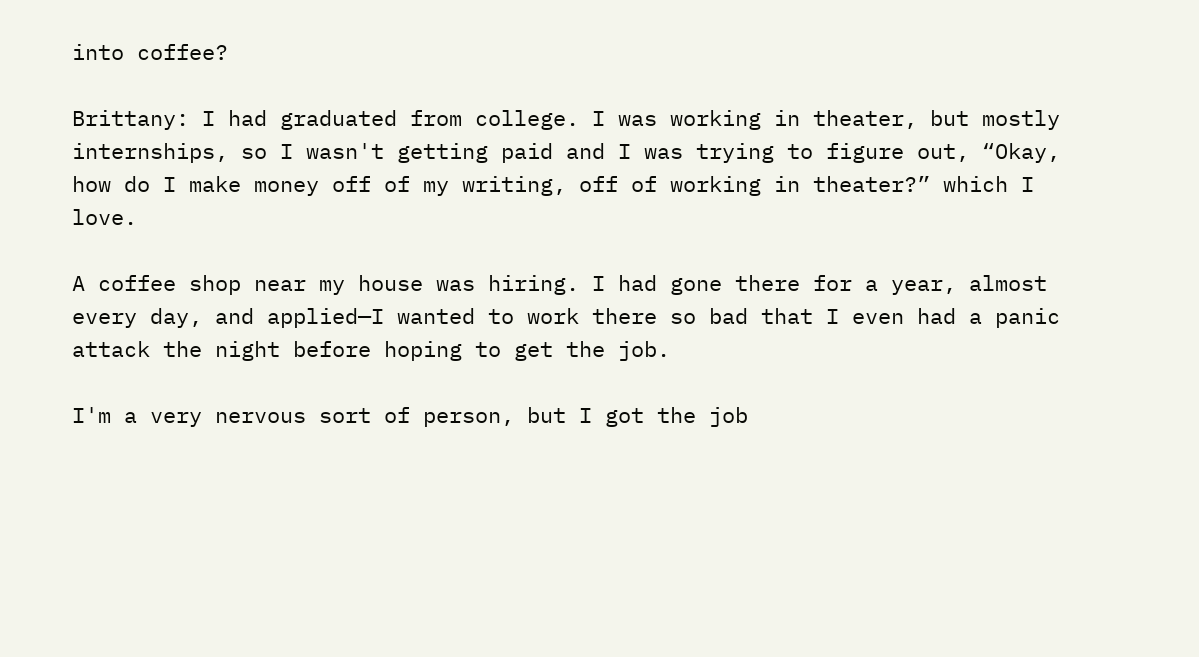into coffee?

Brittany: I had graduated from college. I was working in theater, but mostly internships, so I wasn't getting paid and I was trying to figure out, “Okay, how do I make money off of my writing, off of working in theater?” which I love.

A coffee shop near my house was hiring. I had gone there for a year, almost every day, and applied—I wanted to work there so bad that I even had a panic attack the night before hoping to get the job.

I'm a very nervous sort of person, but I got the job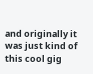and originally it was just kind of this cool gig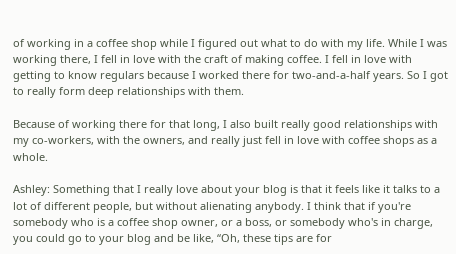of working in a coffee shop while I figured out what to do with my life. While I was working there, I fell in love with the craft of making coffee. I fell in love with getting to know regulars because I worked there for two-and-a-half years. So I got to really form deep relationships with them.

Because of working there for that long, I also built really good relationships with my co-workers, with the owners, and really just fell in love with coffee shops as a whole.

Ashley: Something that I really love about your blog is that it feels like it talks to a lot of different people, but without alienating anybody. I think that if you're somebody who is a coffee shop owner, or a boss, or somebody who's in charge, you could go to your blog and be like, “Oh, these tips are for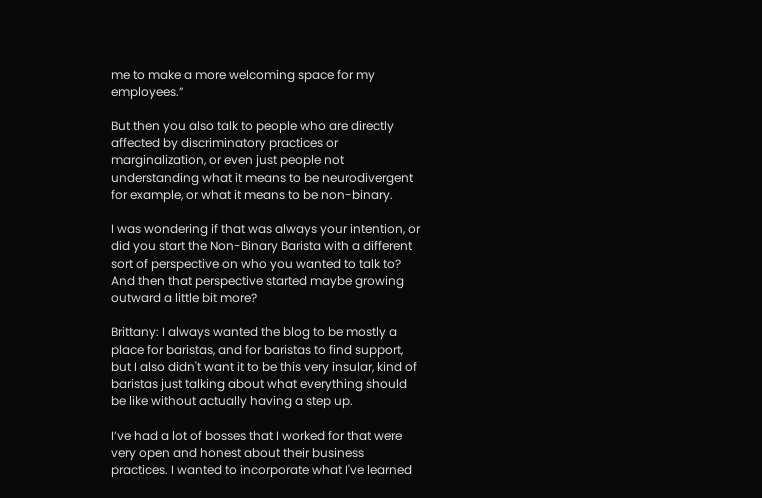me to make a more welcoming space for my employees.”

But then you also talk to people who are directly affected by discriminatory practices or marginalization, or even just people not understanding what it means to be neurodivergent for example, or what it means to be non-binary.

I was wondering if that was always your intention, or did you start the Non-Binary Barista with a different sort of perspective on who you wanted to talk to? And then that perspective started maybe growing outward a little bit more?

Brittany: I always wanted the blog to be mostly a place for baristas, and for baristas to find support, but I also didn't want it to be this very insular, kind of baristas just talking about what everything should be like without actually having a step up.

I’ve had a lot of bosses that I worked for that were very open and honest about their business practices. I wanted to incorporate what I've learned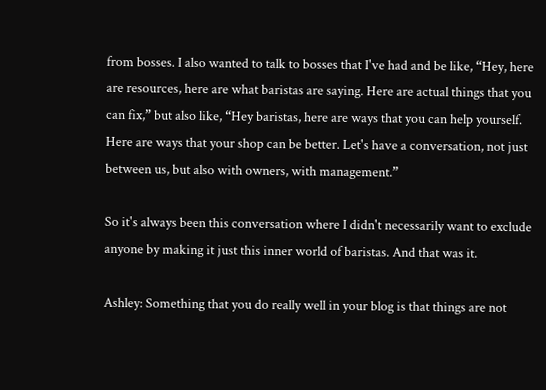from bosses. I also wanted to talk to bosses that I've had and be like, “Hey, here are resources, here are what baristas are saying. Here are actual things that you can fix,” but also like, “Hey baristas, here are ways that you can help yourself. Here are ways that your shop can be better. Let's have a conversation, not just between us, but also with owners, with management.”

So it's always been this conversation where I didn't necessarily want to exclude anyone by making it just this inner world of baristas. And that was it.

Ashley: Something that you do really well in your blog is that things are not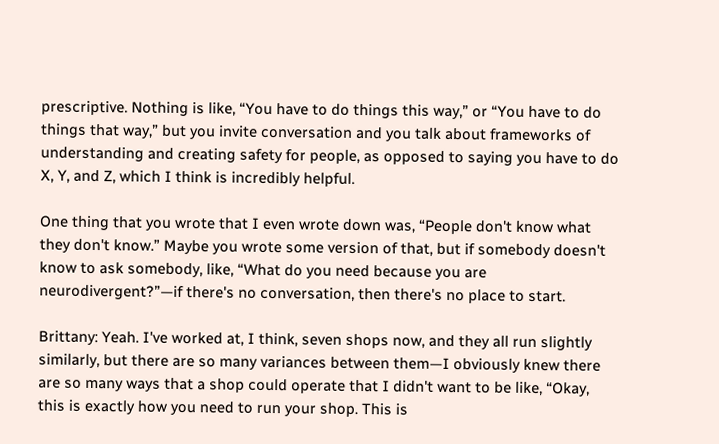prescriptive. Nothing is like, “You have to do things this way,” or “You have to do things that way,” but you invite conversation and you talk about frameworks of understanding and creating safety for people, as opposed to saying you have to do X, Y, and Z, which I think is incredibly helpful.

One thing that you wrote that I even wrote down was, “People don't know what they don't know.” Maybe you wrote some version of that, but if somebody doesn't know to ask somebody, like, “What do you need because you are neurodivergent?”—if there's no conversation, then there's no place to start.

Brittany: Yeah. I've worked at, I think, seven shops now, and they all run slightly similarly, but there are so many variances between them—I obviously knew there are so many ways that a shop could operate that I didn't want to be like, “Okay, this is exactly how you need to run your shop. This is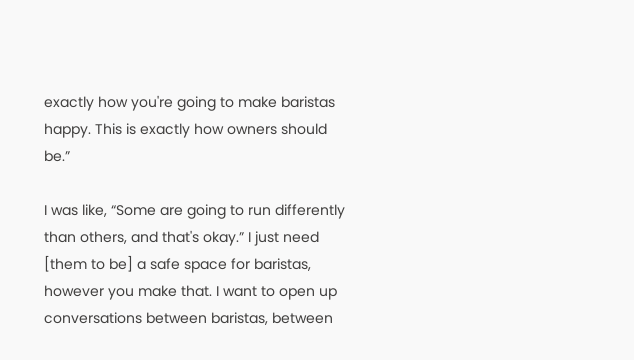exactly how you're going to make baristas happy. This is exactly how owners should be.”

I was like, “Some are going to run differently than others, and that's okay.” I just need [them to be] a safe space for baristas, however you make that. I want to open up conversations between baristas, between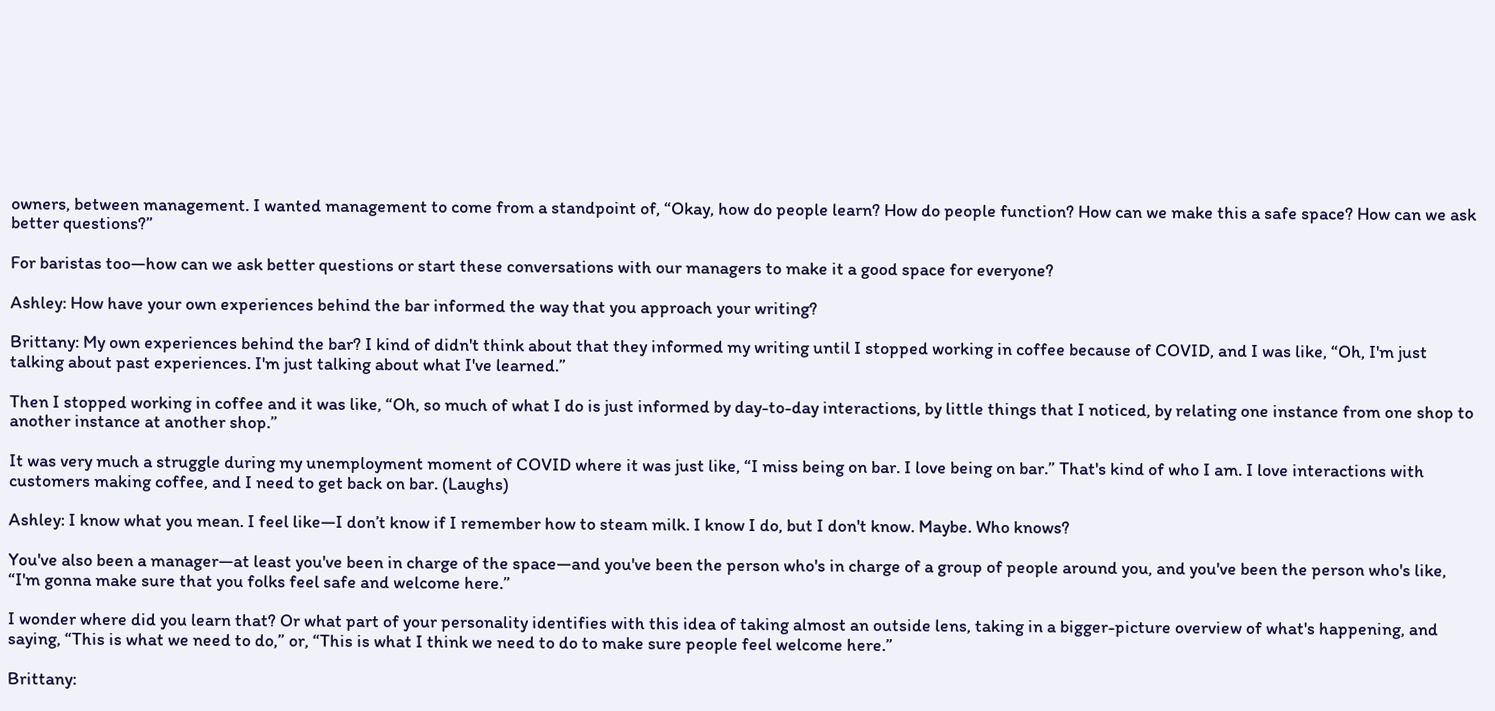owners, between management. I wanted management to come from a standpoint of, “Okay, how do people learn? How do people function? How can we make this a safe space? How can we ask better questions?”

For baristas too—how can we ask better questions or start these conversations with our managers to make it a good space for everyone?

Ashley: How have your own experiences behind the bar informed the way that you approach your writing?

Brittany: My own experiences behind the bar? I kind of didn't think about that they informed my writing until I stopped working in coffee because of COVID, and I was like, “Oh, I'm just talking about past experiences. I'm just talking about what I've learned.”

Then I stopped working in coffee and it was like, “Oh, so much of what I do is just informed by day-to-day interactions, by little things that I noticed, by relating one instance from one shop to another instance at another shop.”

It was very much a struggle during my unemployment moment of COVID where it was just like, “I miss being on bar. I love being on bar.” That's kind of who I am. I love interactions with customers making coffee, and I need to get back on bar. (Laughs)

Ashley: I know what you mean. I feel like—I don’t know if I remember how to steam milk. I know I do, but I don't know. Maybe. Who knows?

You've also been a manager—at least you've been in charge of the space—and you've been the person who's in charge of a group of people around you, and you've been the person who's like, “I'm gonna make sure that you folks feel safe and welcome here.”

I wonder where did you learn that? Or what part of your personality identifies with this idea of taking almost an outside lens, taking in a bigger-picture overview of what's happening, and saying, “This is what we need to do,” or, “This is what I think we need to do to make sure people feel welcome here.”

Brittany: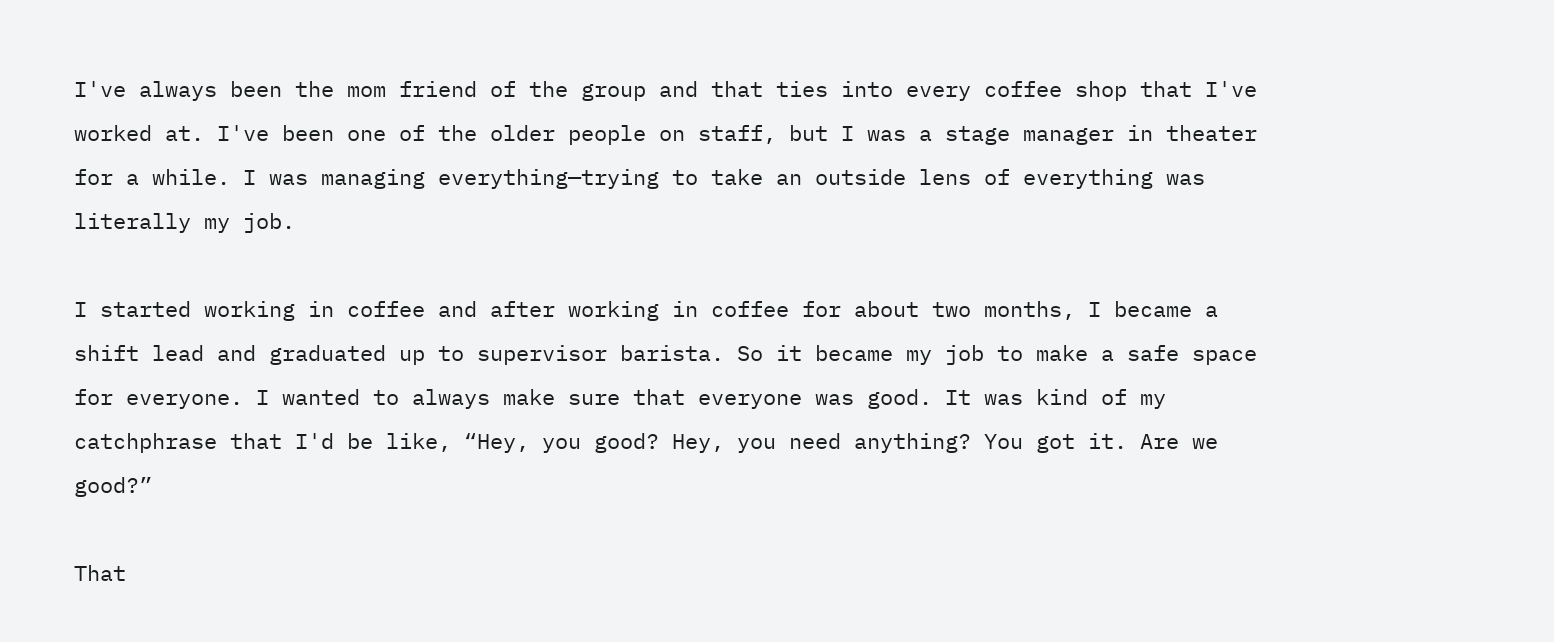I've always been the mom friend of the group and that ties into every coffee shop that I've worked at. I've been one of the older people on staff, but I was a stage manager in theater for a while. I was managing everything—trying to take an outside lens of everything was literally my job.

I started working in coffee and after working in coffee for about two months, I became a shift lead and graduated up to supervisor barista. So it became my job to make a safe space for everyone. I wanted to always make sure that everyone was good. It was kind of my catchphrase that I'd be like, “Hey, you good? Hey, you need anything? You got it. Are we good?”

That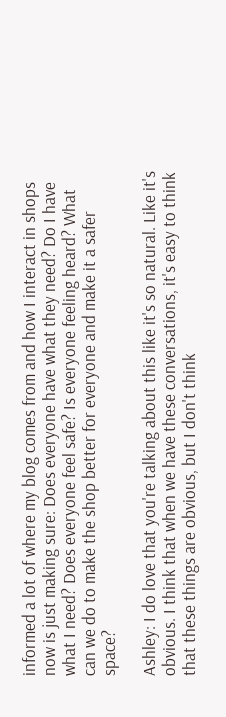informed a lot of where my blog comes from and how I interact in shops now is just making sure: Does everyone have what they need? Do I have what I need? Does everyone feel safe? Is everyone feeling heard? What can we do to make the shop better for everyone and make it a safer space?

Ashley: I do love that you're talking about this like it's so natural. Like it's obvious. I think that when we have these conversations, it's easy to think that these things are obvious, but I don't think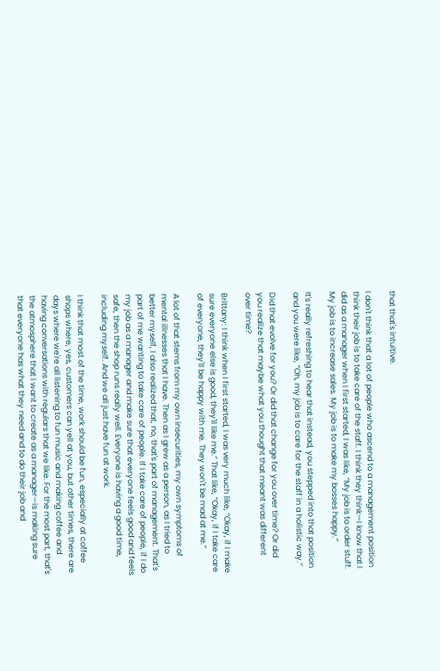that that's intuitive.

I don't think that a lot of people who ascend to a management position think their job is to take care of the staff. I think they think—I know that I did as a manager when I first started, I was like, “My job is to order stuff. My job is to increase sales. My job is to make my bosses happy.”

It's really refreshing to hear that instead, you stepped into that position and you were like, “Oh, my job is to care for the staff in a holistic way.”

Did that evolve for you? Or did that change for you over time? Or did you realize that maybe what you thought that meant was different over time?

Brittany: I think when I first started, I was very much like, “Okay, if I make sure everyone else is good, they'll like me.” That like, “Okay, if I take care of everyone, they'll be happy with me. They won't be mad at me.”

A lot of that stems from my own insecurities, my own symptoms of mental illnesses that I have. Then as I grew as a person, as I tried to better myself, I also realized that, no, that's part of management. That's part of me wanting to take care of people. If I take care of people, if I do my job as a manager and make sure that everyone feels good and feels safe, then the shop runs really well. Everyone is having a good time, including myself. And we all just have fun at work.

I think that most of the time, work should be fun, especially at coffee shops where, yes, customers can yell at you, but other times, there are days where we're all listening to fun music and making coffee and having conversations with regulars that we like. For the most part, that's the atmosphere that I want to create as a manager—is making sure that everyone has what they need and to do their job and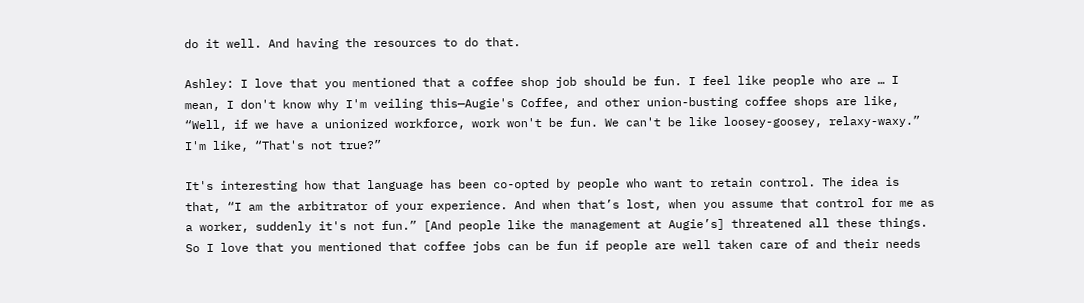do it well. And having the resources to do that.

Ashley: I love that you mentioned that a coffee shop job should be fun. I feel like people who are … I mean, I don't know why I'm veiling this—Augie's Coffee, and other union-busting coffee shops are like, “Well, if we have a unionized workforce, work won't be fun. We can't be like loosey-goosey, relaxy-waxy.” I'm like, “That's not true?”

It's interesting how that language has been co-opted by people who want to retain control. The idea is that, “I am the arbitrator of your experience. And when that’s lost, when you assume that control for me as a worker, suddenly it's not fun.” [And people like the management at Augie’s] threatened all these things. So I love that you mentioned that coffee jobs can be fun if people are well taken care of and their needs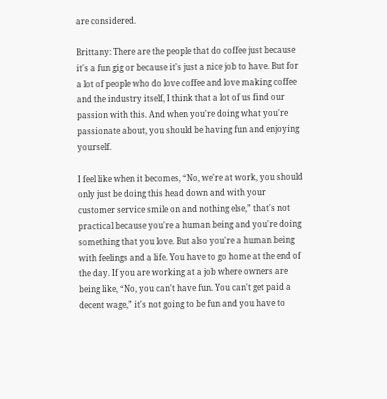are considered.

Brittany: There are the people that do coffee just because it's a fun gig or because it's just a nice job to have. But for a lot of people who do love coffee and love making coffee and the industry itself, I think that a lot of us find our passion with this. And when you're doing what you're passionate about, you should be having fun and enjoying yourself.

I feel like when it becomes, “No, we're at work, you should only just be doing this head down and with your customer service smile on and nothing else,” that's not practical because you're a human being and you're doing something that you love. But also you're a human being with feelings and a life. You have to go home at the end of the day. If you are working at a job where owners are being like, “No, you can't have fun. You can't get paid a decent wage,” it's not going to be fun and you have to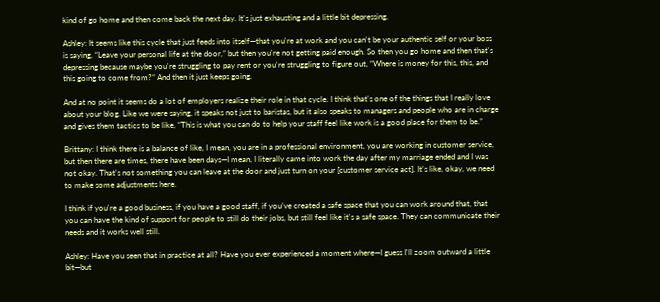kind of go home and then come back the next day. It's just exhausting and a little bit depressing.

Ashley: It seems like this cycle that just feeds into itself—that you're at work and you can't be your authentic self or your boss is saying, “Leave your personal life at the door,” but then you're not getting paid enough. So then you go home and then that's depressing because maybe you're struggling to pay rent or you're struggling to figure out, “Where is money for this, this, and this going to come from?” And then it just keeps going.

And at no point it seems do a lot of employers realize their role in that cycle. I think that's one of the things that I really love about your blog. Like we were saying, it speaks not just to baristas, but it also speaks to managers and people who are in charge and gives them tactics to be like, “This is what you can do to help your staff feel like work is a good place for them to be.”

Brittany: I think there is a balance of like, I mean, you are in a professional environment, you are working in customer service, but then there are times, there have been days—I mean, I literally came into work the day after my marriage ended and I was not okay. That's not something you can leave at the door and just turn on your [customer service act]. It's like, okay, we need to make some adjustments here.

I think if you're a good business, if you have a good staff, if you’ve created a safe space that you can work around that, that you can have the kind of support for people to still do their jobs, but still feel like it's a safe space. They can communicate their needs and it works well still.

Ashley: Have you seen that in practice at all? Have you ever experienced a moment where—I guess I'll zoom outward a little bit—but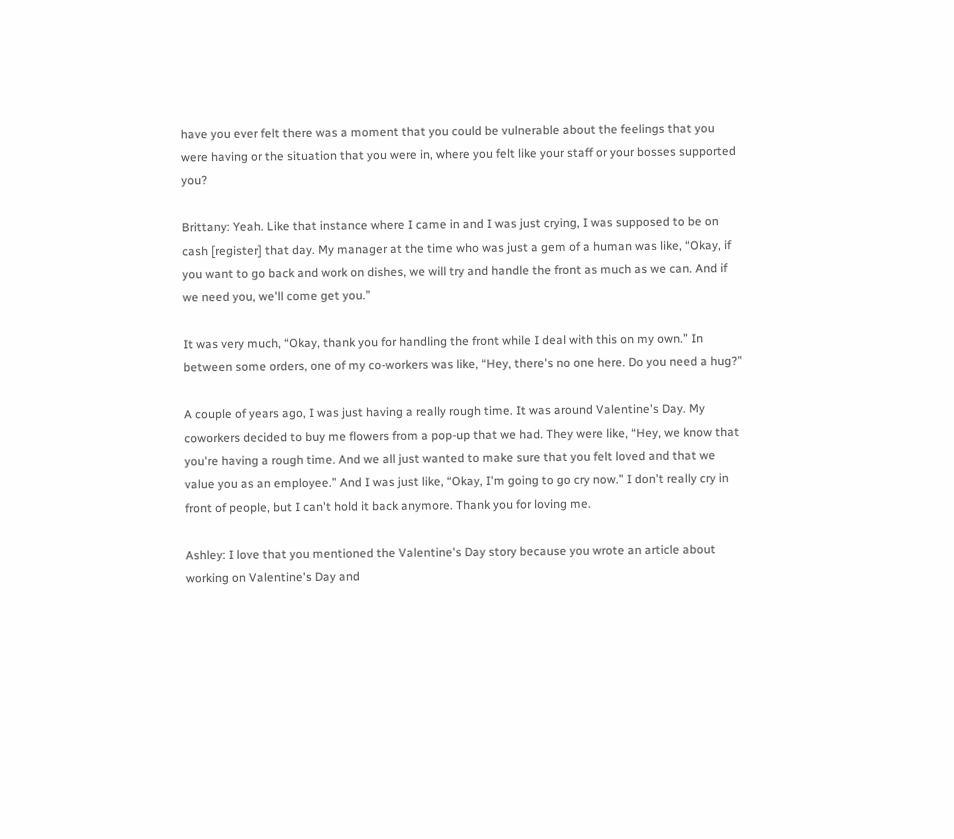have you ever felt there was a moment that you could be vulnerable about the feelings that you were having or the situation that you were in, where you felt like your staff or your bosses supported you?

Brittany: Yeah. Like that instance where I came in and I was just crying, I was supposed to be on cash [register] that day. My manager at the time who was just a gem of a human was like, “Okay, if you want to go back and work on dishes, we will try and handle the front as much as we can. And if we need you, we'll come get you.”

It was very much, “Okay, thank you for handling the front while I deal with this on my own.” In between some orders, one of my co-workers was like, “Hey, there's no one here. Do you need a hug?”

A couple of years ago, I was just having a really rough time. It was around Valentine's Day. My coworkers decided to buy me flowers from a pop-up that we had. They were like, “Hey, we know that you're having a rough time. And we all just wanted to make sure that you felt loved and that we value you as an employee.” And I was just like, “Okay, I'm going to go cry now.” I don't really cry in front of people, but I can't hold it back anymore. Thank you for loving me.

Ashley: I love that you mentioned the Valentine's Day story because you wrote an article about working on Valentine's Day and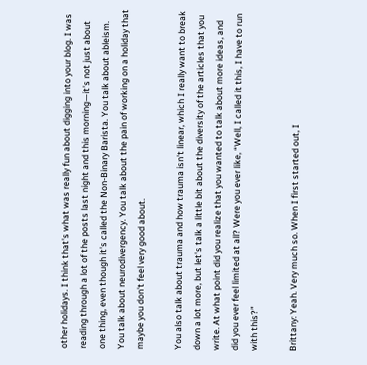other holidays. I think that's what was really fun about digging into your blog. I was reading through a lot of the posts last night and this morning—it's not just about one thing, even though it's called the Non-Binary Barista. You talk about ableism. You talk about neurodivergency. You talk about the pain of working on a holiday that maybe you don't feel very good about.

You also talk about trauma and how trauma isn't linear, which I really want to break down a lot more, but let's talk a little bit about the diversity of the articles that you write. At what point did you realize that you wanted to talk about more ideas, and did you ever feel limited at all? Were you ever like, “Well, I called it this, I have to run with this?”

Brittany: Yeah. Very much so. When I first started out, I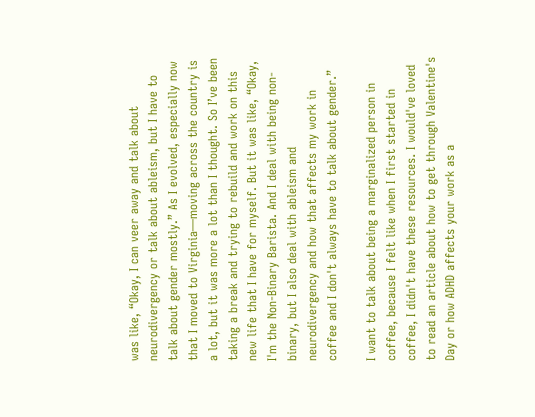was like, “Okay, I can veer away and talk about neurodivergency or talk about ableism, but I have to talk about gender mostly.” As I evolved, especially now that I moved to Virginia—moving across the country is a lot, but it was more a lot than I thought. So I’ve been taking a break and trying to rebuild and work on this new life that I have for myself. But it was like, “Okay, I'm the Non-Binary Barista. And I deal with being non-binary, but I also deal with ableism and neurodivergency and how that affects my work in coffee and I don't always have to talk about gender.”

I want to talk about being a marginalized person in coffee, because I felt like when I first started in coffee, I didn't have these resources. I would've loved to read an article about how to get through Valentine's Day or how ADHD affects your work as a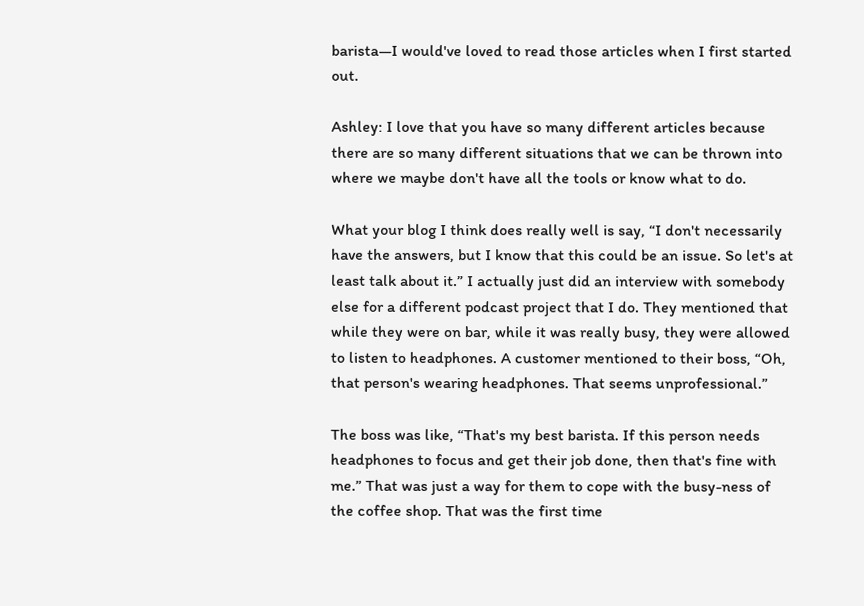barista—I would've loved to read those articles when I first started out.

Ashley: I love that you have so many different articles because there are so many different situations that we can be thrown into where we maybe don't have all the tools or know what to do.

What your blog I think does really well is say, “I don't necessarily have the answers, but I know that this could be an issue. So let's at least talk about it.” I actually just did an interview with somebody else for a different podcast project that I do. They mentioned that while they were on bar, while it was really busy, they were allowed to listen to headphones. A customer mentioned to their boss, “Oh, that person's wearing headphones. That seems unprofessional.”

The boss was like, “That's my best barista. If this person needs headphones to focus and get their job done, then that's fine with me.” That was just a way for them to cope with the busy-ness of the coffee shop. That was the first time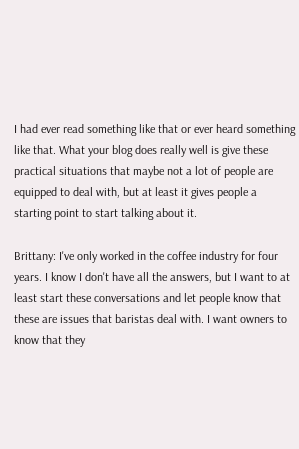I had ever read something like that or ever heard something like that. What your blog does really well is give these practical situations that maybe not a lot of people are equipped to deal with, but at least it gives people a starting point to start talking about it.

Brittany: I've only worked in the coffee industry for four years. I know I don't have all the answers, but I want to at least start these conversations and let people know that these are issues that baristas deal with. I want owners to know that they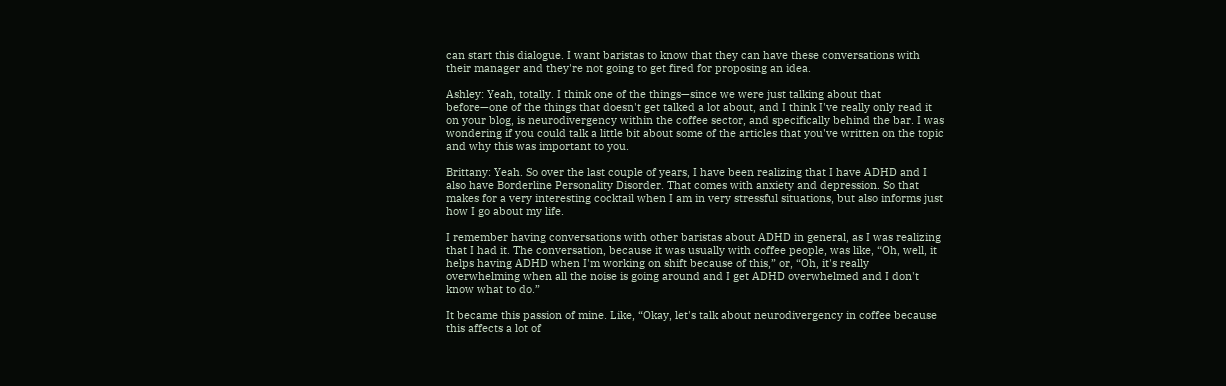can start this dialogue. I want baristas to know that they can have these conversations with their manager and they're not going to get fired for proposing an idea.

Ashley: Yeah, totally. I think one of the things—since we were just talking about that before—one of the things that doesn't get talked a lot about, and I think I've really only read it on your blog, is neurodivergency within the coffee sector, and specifically behind the bar. I was wondering if you could talk a little bit about some of the articles that you've written on the topic and why this was important to you.

Brittany: Yeah. So over the last couple of years, I have been realizing that I have ADHD and I also have Borderline Personality Disorder. That comes with anxiety and depression. So that makes for a very interesting cocktail when I am in very stressful situations, but also informs just how I go about my life.

I remember having conversations with other baristas about ADHD in general, as I was realizing that I had it. The conversation, because it was usually with coffee people, was like, “Oh, well, it helps having ADHD when I'm working on shift because of this,” or, “Oh, it's really overwhelming when all the noise is going around and I get ADHD overwhelmed and I don't know what to do.”

It became this passion of mine. Like, “Okay, let's talk about neurodivergency in coffee because this affects a lot of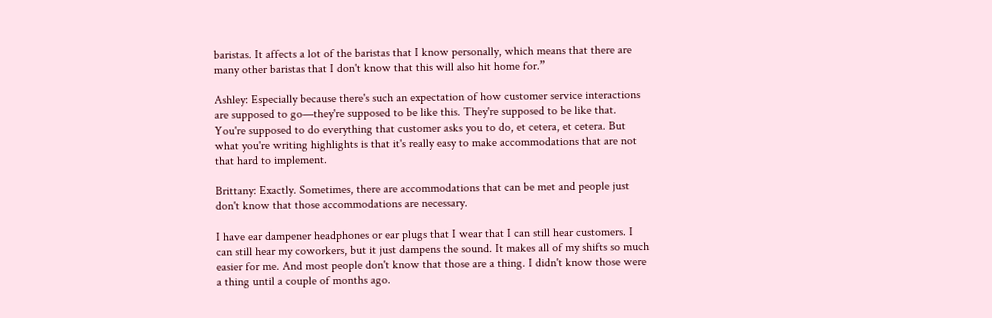baristas. It affects a lot of the baristas that I know personally, which means that there are many other baristas that I don't know that this will also hit home for.”

Ashley: Especially because there's such an expectation of how customer service interactions are supposed to go—they're supposed to be like this. They're supposed to be like that. You're supposed to do everything that customer asks you to do, et cetera, et cetera. But what you're writing highlights is that it's really easy to make accommodations that are not that hard to implement.

Brittany: Exactly. Sometimes, there are accommodations that can be met and people just don't know that those accommodations are necessary.

I have ear dampener headphones or ear plugs that I wear that I can still hear customers. I can still hear my coworkers, but it just dampens the sound. It makes all of my shifts so much easier for me. And most people don't know that those are a thing. I didn't know those were a thing until a couple of months ago.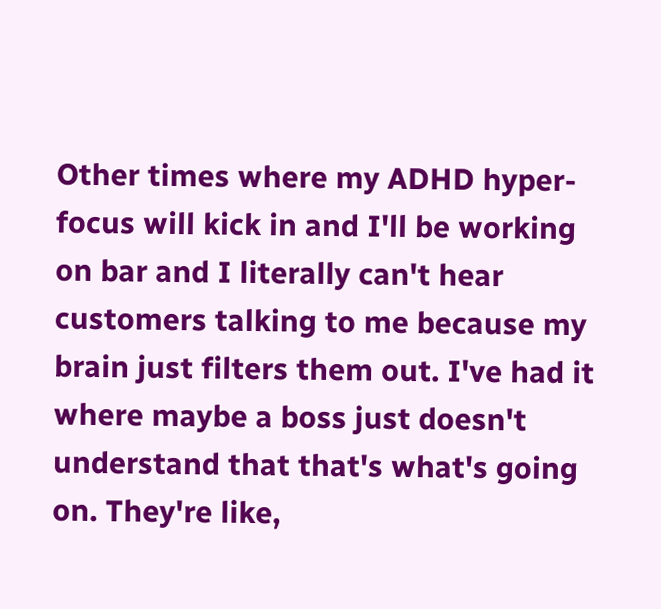Other times where my ADHD hyper-focus will kick in and I'll be working on bar and I literally can't hear customers talking to me because my brain just filters them out. I've had it where maybe a boss just doesn't understand that that's what's going on. They're like,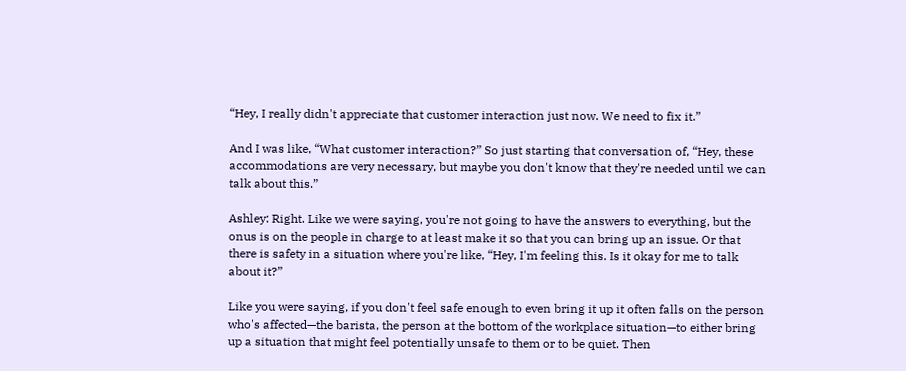“Hey, I really didn't appreciate that customer interaction just now. We need to fix it.”

And I was like, “What customer interaction?” So just starting that conversation of, “Hey, these accommodations are very necessary, but maybe you don't know that they're needed until we can talk about this.”

Ashley: Right. Like we were saying, you're not going to have the answers to everything, but the onus is on the people in charge to at least make it so that you can bring up an issue. Or that there is safety in a situation where you're like, “Hey, I'm feeling this. Is it okay for me to talk about it?”

Like you were saying, if you don't feel safe enough to even bring it up it often falls on the person who's affected—the barista, the person at the bottom of the workplace situation—to either bring up a situation that might feel potentially unsafe to them or to be quiet. Then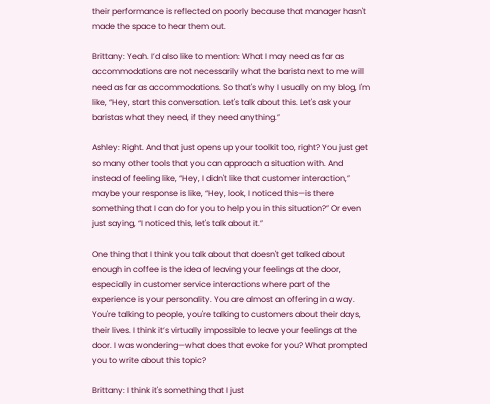their performance is reflected on poorly because that manager hasn't made the space to hear them out.

Brittany: Yeah. I’d also like to mention: What I may need as far as accommodations are not necessarily what the barista next to me will need as far as accommodations. So that's why I usually on my blog, I'm like, “Hey, start this conversation. Let's talk about this. Let's ask your baristas what they need, if they need anything.”

Ashley: Right. And that just opens up your toolkit too, right? You just get so many other tools that you can approach a situation with. And instead of feeling like, “Hey, I didn't like that customer interaction,” maybe your response is like, “Hey, look, I noticed this—is there something that I can do for you to help you in this situation?” Or even just saying, “I noticed this, let's talk about it.”

One thing that I think you talk about that doesn't get talked about enough in coffee is the idea of leaving your feelings at the door, especially in customer service interactions where part of the experience is your personality. You are almost an offering in a way. You're talking to people, you're talking to customers about their days, their lives. I think it’s virtually impossible to leave your feelings at the door. I was wondering—what does that evoke for you? What prompted you to write about this topic?

Brittany: I think it's something that I just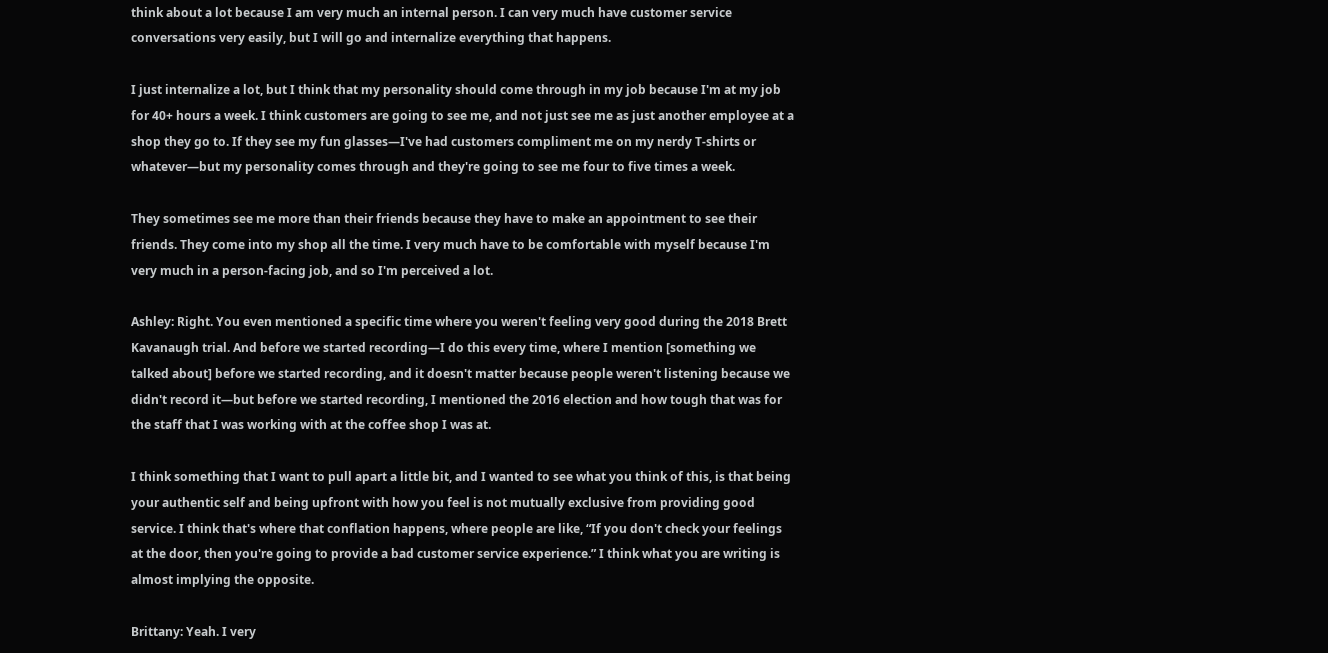think about a lot because I am very much an internal person. I can very much have customer service conversations very easily, but I will go and internalize everything that happens.

I just internalize a lot, but I think that my personality should come through in my job because I'm at my job for 40+ hours a week. I think customers are going to see me, and not just see me as just another employee at a shop they go to. If they see my fun glasses—I've had customers compliment me on my nerdy T-shirts or whatever—but my personality comes through and they're going to see me four to five times a week.

They sometimes see me more than their friends because they have to make an appointment to see their friends. They come into my shop all the time. I very much have to be comfortable with myself because I'm very much in a person-facing job, and so I'm perceived a lot.

Ashley: Right. You even mentioned a specific time where you weren't feeling very good during the 2018 Brett Kavanaugh trial. And before we started recording—I do this every time, where I mention [something we talked about] before we started recording, and it doesn't matter because people weren't listening because we didn't record it—but before we started recording, I mentioned the 2016 election and how tough that was for the staff that I was working with at the coffee shop I was at.

I think something that I want to pull apart a little bit, and I wanted to see what you think of this, is that being your authentic self and being upfront with how you feel is not mutually exclusive from providing good service. I think that's where that conflation happens, where people are like, “If you don't check your feelings at the door, then you're going to provide a bad customer service experience.” I think what you are writing is almost implying the opposite.

Brittany: Yeah. I very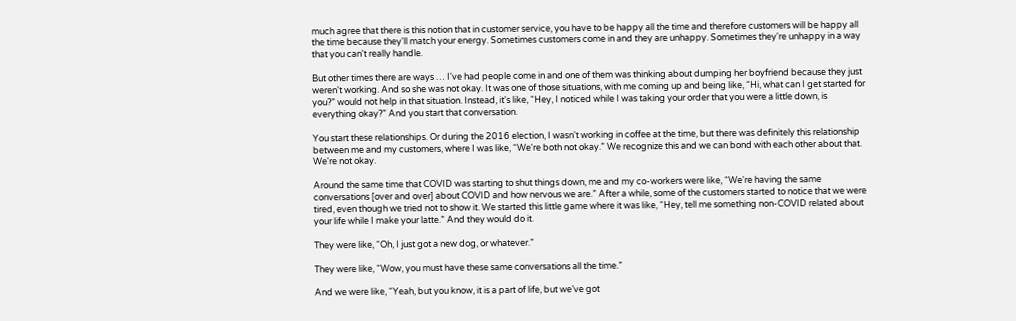much agree that there is this notion that in customer service, you have to be happy all the time and therefore customers will be happy all the time because they'll match your energy. Sometimes customers come in and they are unhappy. Sometimes they're unhappy in a way that you can't really handle.

But other times there are ways … I've had people come in and one of them was thinking about dumping her boyfriend because they just weren't working. And so she was not okay. It was one of those situations, with me coming up and being like, “Hi, what can I get started for you?” would not help in that situation. Instead, it's like, “Hey, I noticed while I was taking your order that you were a little down, is everything okay?” And you start that conversation.

You start these relationships. Or during the 2016 election, I wasn't working in coffee at the time, but there was definitely this relationship between me and my customers, where I was like, “We're both not okay.” We recognize this and we can bond with each other about that. We're not okay.

Around the same time that COVID was starting to shut things down, me and my co-workers were like, “We're having the same conversations [over and over] about COVID and how nervous we are.” After a while, some of the customers started to notice that we were tired, even though we tried not to show it. We started this little game where it was like, “Hey, tell me something non-COVID related about your life while I make your latte.” And they would do it.

They were like, “Oh, I just got a new dog, or whatever.”

They were like, “Wow, you must have these same conversations all the time.”

And we were like, “Yeah, but you know, it is a part of life, but we’ve got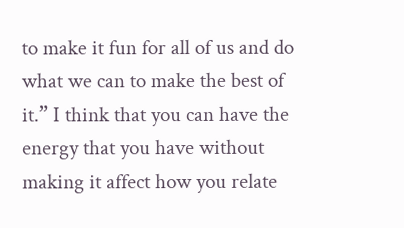to make it fun for all of us and do what we can to make the best of it.” I think that you can have the energy that you have without making it affect how you relate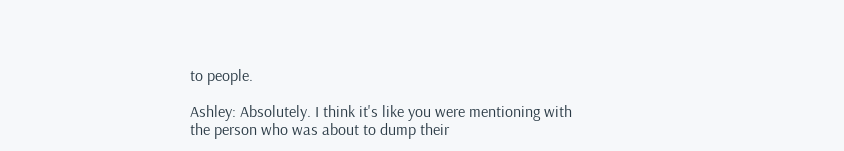to people.

Ashley: Absolutely. I think it's like you were mentioning with the person who was about to dump their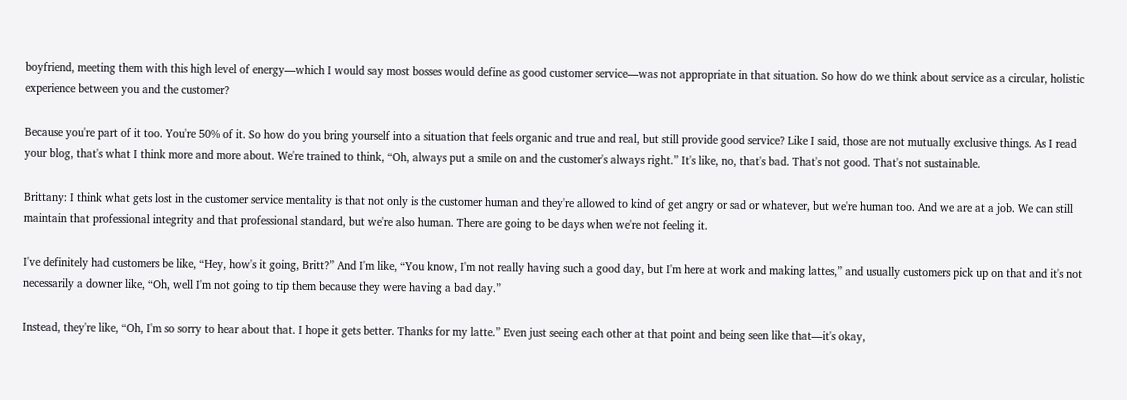boyfriend, meeting them with this high level of energy—which I would say most bosses would define as good customer service—was not appropriate in that situation. So how do we think about service as a circular, holistic experience between you and the customer?

Because you're part of it too. You're 50% of it. So how do you bring yourself into a situation that feels organic and true and real, but still provide good service? Like I said, those are not mutually exclusive things. As I read your blog, that's what I think more and more about. We're trained to think, “Oh, always put a smile on and the customer's always right.” It's like, no, that's bad. That's not good. That's not sustainable.

Brittany: I think what gets lost in the customer service mentality is that not only is the customer human and they're allowed to kind of get angry or sad or whatever, but we're human too. And we are at a job. We can still maintain that professional integrity and that professional standard, but we're also human. There are going to be days when we're not feeling it.

I've definitely had customers be like, “Hey, how's it going, Britt?” And I'm like, “You know, I'm not really having such a good day, but I'm here at work and making lattes,” and usually customers pick up on that and it's not necessarily a downer like, “Oh, well I'm not going to tip them because they were having a bad day.”

Instead, they're like, “Oh, I'm so sorry to hear about that. I hope it gets better. Thanks for my latte.” Even just seeing each other at that point and being seen like that—it's okay,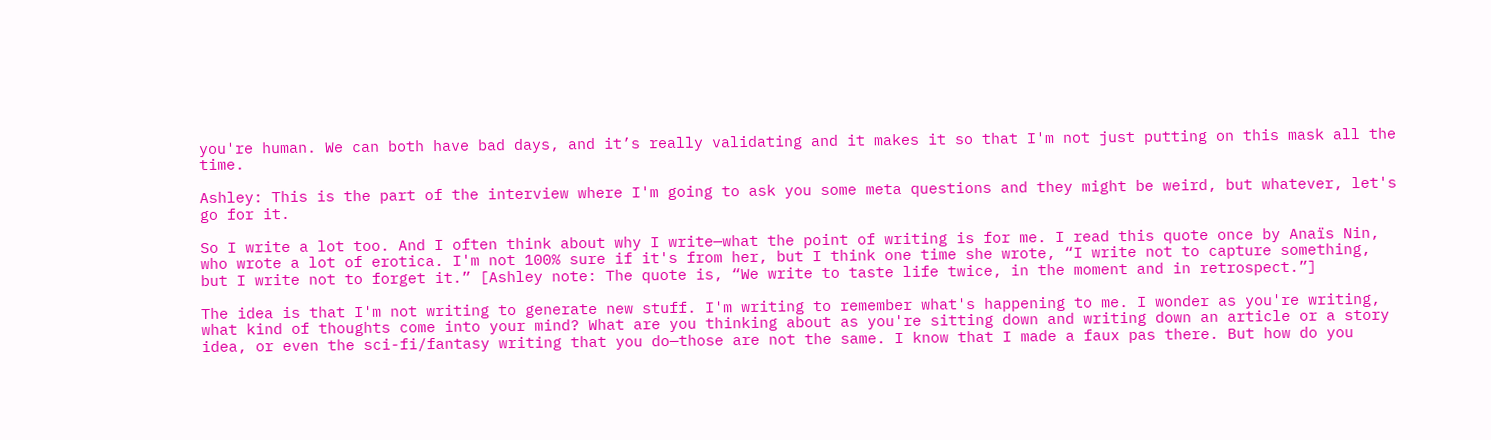you're human. We can both have bad days, and it’s really validating and it makes it so that I'm not just putting on this mask all the time.

Ashley: This is the part of the interview where I'm going to ask you some meta questions and they might be weird, but whatever, let's go for it.

So I write a lot too. And I often think about why I write—what the point of writing is for me. I read this quote once by Anaïs Nin, who wrote a lot of erotica. I'm not 100% sure if it's from her, but I think one time she wrote, “I write not to capture something, but I write not to forget it.” [Ashley note: The quote is, “We write to taste life twice, in the moment and in retrospect.”]

The idea is that I'm not writing to generate new stuff. I'm writing to remember what's happening to me. I wonder as you're writing, what kind of thoughts come into your mind? What are you thinking about as you're sitting down and writing down an article or a story idea, or even the sci-fi/fantasy writing that you do—those are not the same. I know that I made a faux pas there. But how do you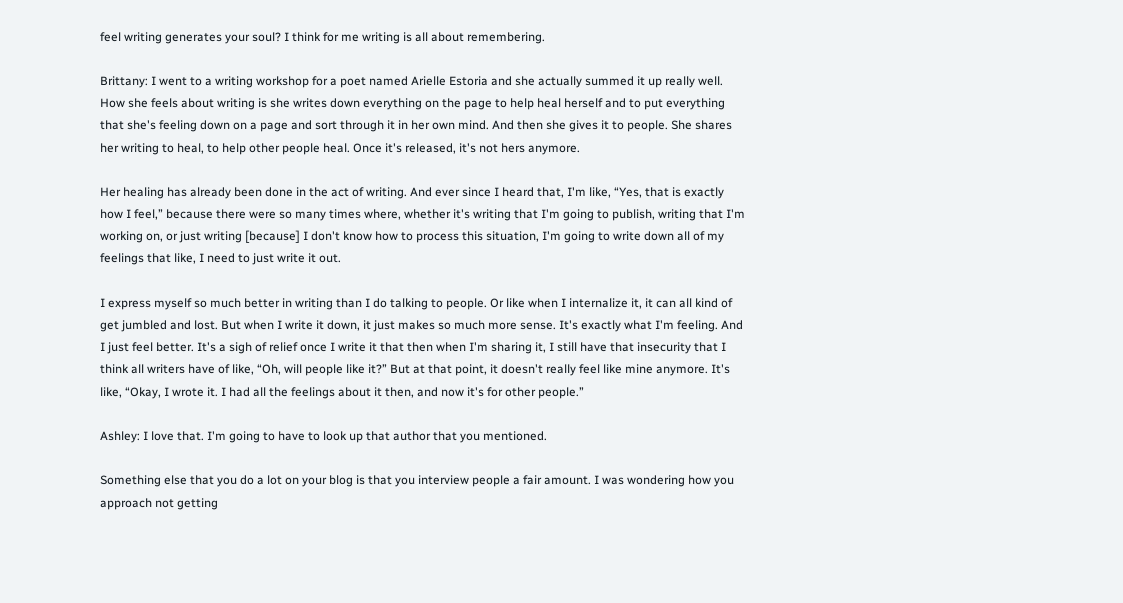feel writing generates your soul? I think for me writing is all about remembering.

Brittany: I went to a writing workshop for a poet named Arielle Estoria and she actually summed it up really well. How she feels about writing is she writes down everything on the page to help heal herself and to put everything that she's feeling down on a page and sort through it in her own mind. And then she gives it to people. She shares her writing to heal, to help other people heal. Once it's released, it's not hers anymore.

Her healing has already been done in the act of writing. And ever since I heard that, I'm like, “Yes, that is exactly how I feel,” because there were so many times where, whether it's writing that I'm going to publish, writing that I'm working on, or just writing [because] I don't know how to process this situation, I'm going to write down all of my feelings that like, I need to just write it out.

I express myself so much better in writing than I do talking to people. Or like when I internalize it, it can all kind of get jumbled and lost. But when I write it down, it just makes so much more sense. It's exactly what I'm feeling. And I just feel better. It's a sigh of relief once I write it that then when I'm sharing it, I still have that insecurity that I think all writers have of like, “Oh, will people like it?” But at that point, it doesn't really feel like mine anymore. It's like, “Okay, I wrote it. I had all the feelings about it then, and now it's for other people.”

Ashley: I love that. I'm going to have to look up that author that you mentioned.

Something else that you do a lot on your blog is that you interview people a fair amount. I was wondering how you approach not getting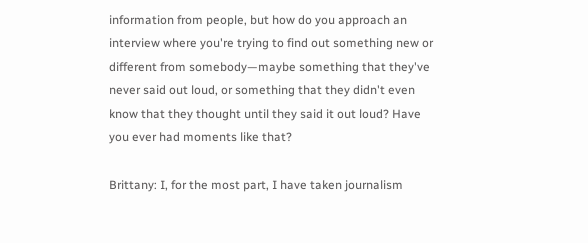information from people, but how do you approach an interview where you're trying to find out something new or different from somebody—maybe something that they've never said out loud, or something that they didn't even know that they thought until they said it out loud? Have you ever had moments like that?

Brittany: I, for the most part, I have taken journalism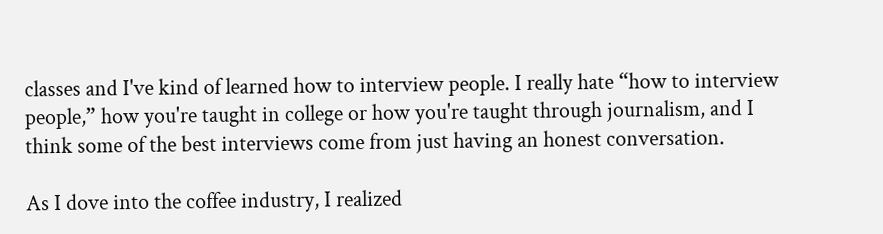classes and I've kind of learned how to interview people. I really hate “how to interview people,” how you're taught in college or how you're taught through journalism, and I think some of the best interviews come from just having an honest conversation.

As I dove into the coffee industry, I realized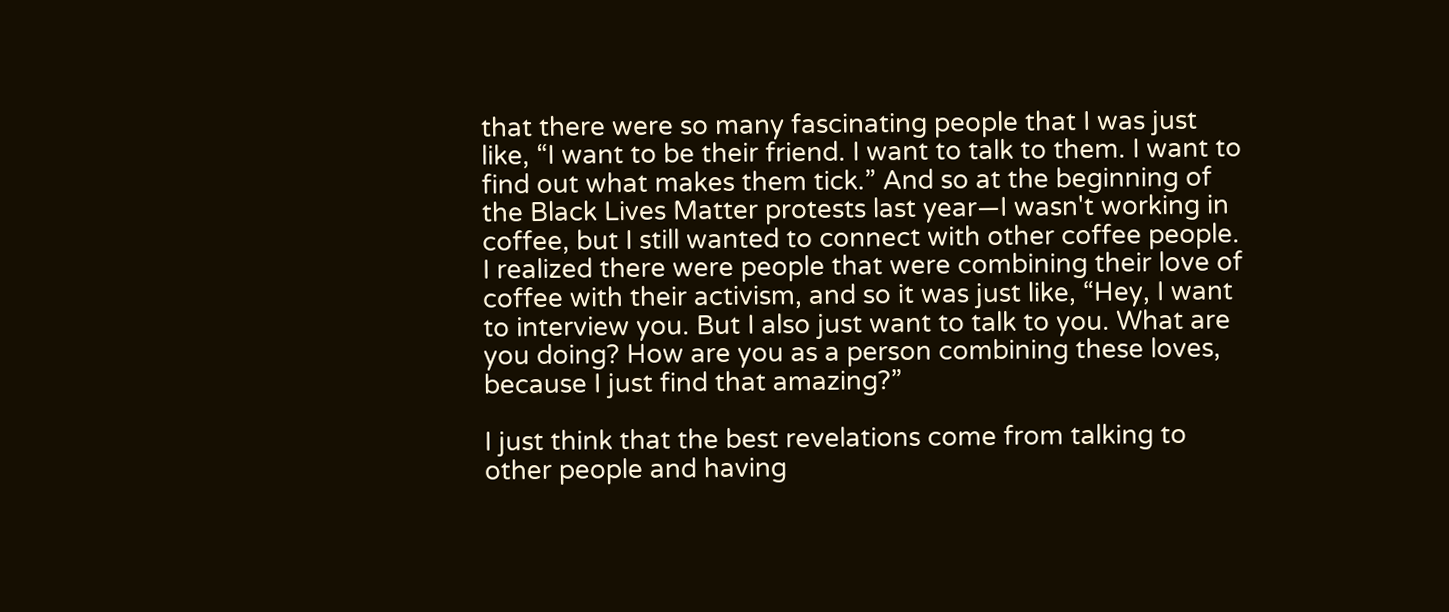that there were so many fascinating people that I was just like, “I want to be their friend. I want to talk to them. I want to find out what makes them tick.” And so at the beginning of the Black Lives Matter protests last year—I wasn't working in coffee, but I still wanted to connect with other coffee people. I realized there were people that were combining their love of coffee with their activism, and so it was just like, “Hey, I want to interview you. But I also just want to talk to you. What are you doing? How are you as a person combining these loves, because I just find that amazing?”

I just think that the best revelations come from talking to other people and having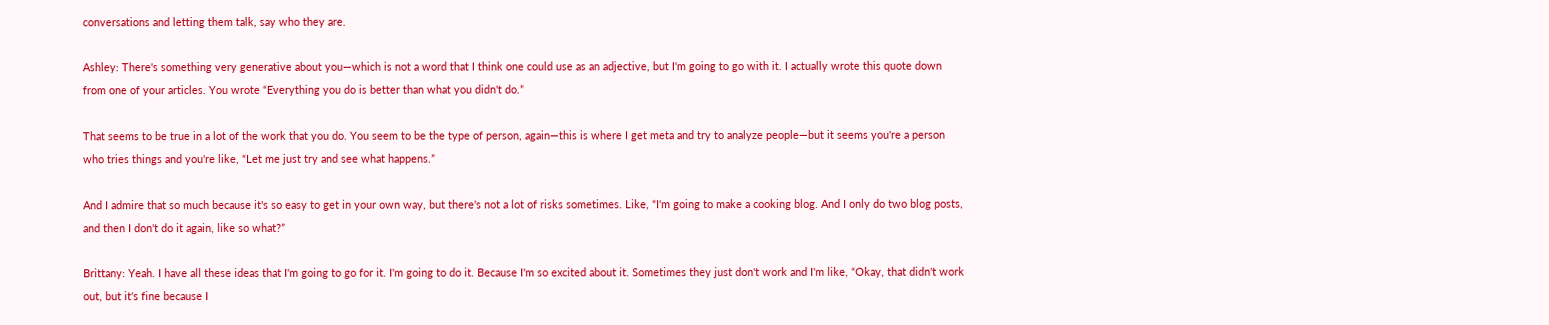conversations and letting them talk, say who they are.

Ashley: There's something very generative about you—which is not a word that I think one could use as an adjective, but I'm going to go with it. I actually wrote this quote down from one of your articles. You wrote “Everything you do is better than what you didn't do.”

That seems to be true in a lot of the work that you do. You seem to be the type of person, again—this is where I get meta and try to analyze people—but it seems you're a person who tries things and you're like, “Let me just try and see what happens.”

And I admire that so much because it's so easy to get in your own way, but there's not a lot of risks sometimes. Like, “I'm going to make a cooking blog. And I only do two blog posts, and then I don't do it again, like so what?”

Brittany: Yeah. I have all these ideas that I'm going to go for it. I'm going to do it. Because I'm so excited about it. Sometimes they just don't work and I'm like, “Okay, that didn't work out, but it's fine because I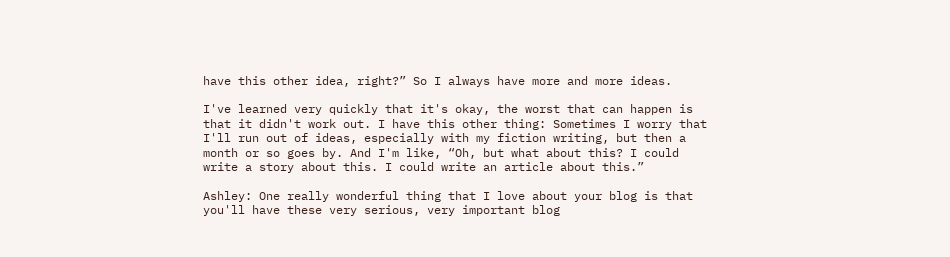have this other idea, right?” So I always have more and more ideas.

I've learned very quickly that it's okay, the worst that can happen is that it didn't work out. I have this other thing: Sometimes I worry that I'll run out of ideas, especially with my fiction writing, but then a month or so goes by. And I'm like, “Oh, but what about this? I could write a story about this. I could write an article about this.”

Ashley: One really wonderful thing that I love about your blog is that you'll have these very serious, very important blog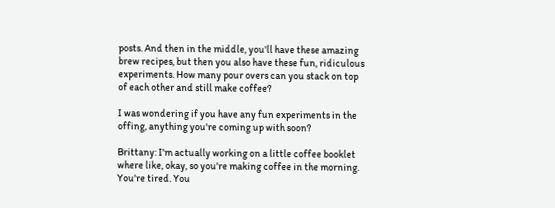posts. And then in the middle, you'll have these amazing brew recipes, but then you also have these fun, ridiculous experiments. How many pour overs can you stack on top of each other and still make coffee?

I was wondering if you have any fun experiments in the offing, anything you're coming up with soon?

Brittany: I'm actually working on a little coffee booklet where like, okay, so you're making coffee in the morning. You're tired. You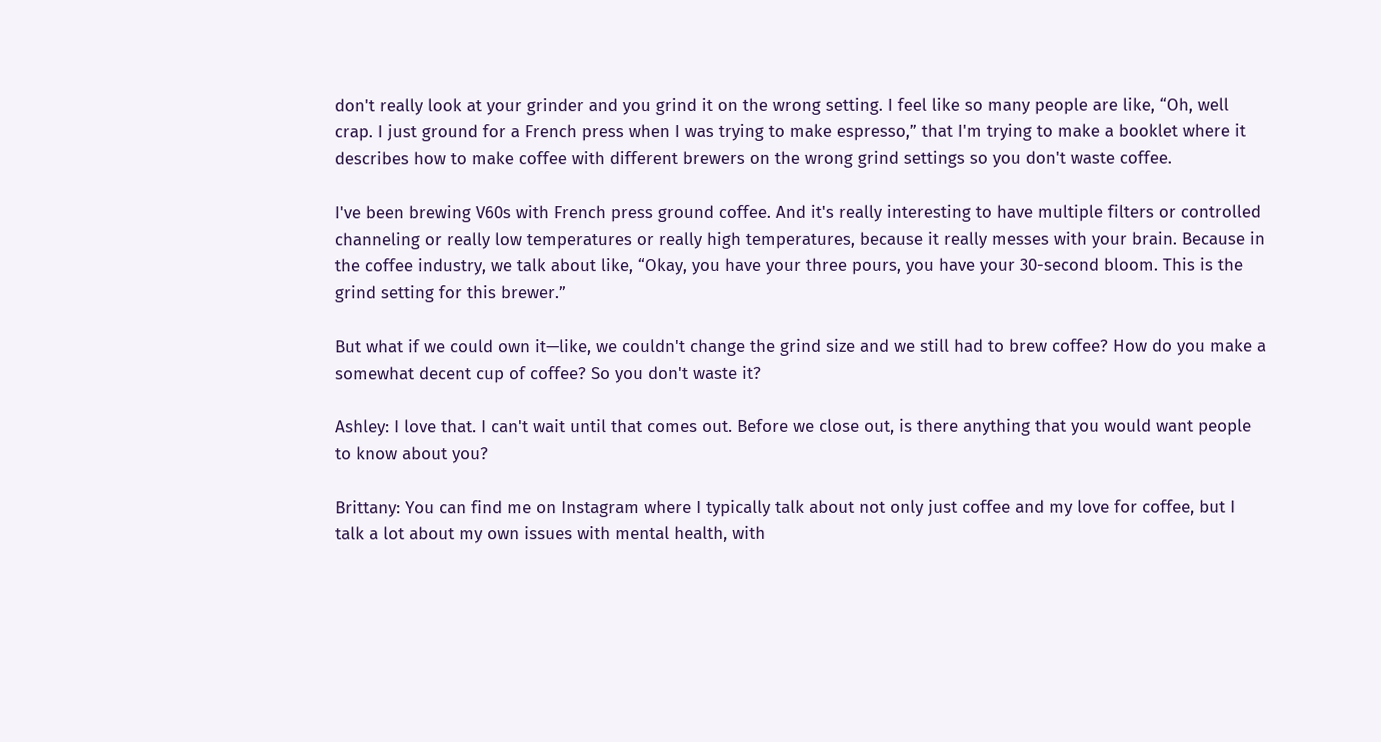don't really look at your grinder and you grind it on the wrong setting. I feel like so many people are like, “Oh, well crap. I just ground for a French press when I was trying to make espresso,” that I'm trying to make a booklet where it describes how to make coffee with different brewers on the wrong grind settings so you don't waste coffee.

I've been brewing V60s with French press ground coffee. And it's really interesting to have multiple filters or controlled channeling or really low temperatures or really high temperatures, because it really messes with your brain. Because in the coffee industry, we talk about like, “Okay, you have your three pours, you have your 30-second bloom. This is the grind setting for this brewer.”

But what if we could own it—like, we couldn't change the grind size and we still had to brew coffee? How do you make a somewhat decent cup of coffee? So you don't waste it?

Ashley: I love that. I can't wait until that comes out. Before we close out, is there anything that you would want people to know about you?

Brittany: You can find me on Instagram where I typically talk about not only just coffee and my love for coffee, but I talk a lot about my own issues with mental health, with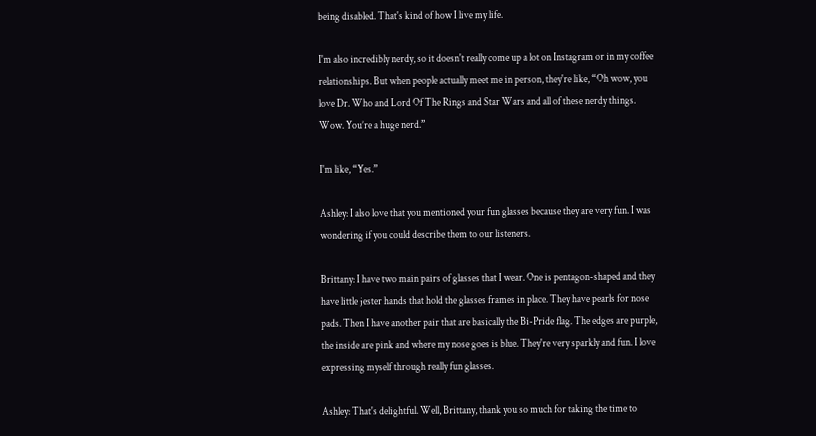being disabled. That's kind of how I live my life.

I'm also incredibly nerdy, so it doesn't really come up a lot on Instagram or in my coffee relationships. But when people actually meet me in person, they're like, “Oh wow, you love Dr. Who and Lord Of The Rings and Star Wars and all of these nerdy things. Wow. You’re a huge nerd.”

I'm like, “Yes.”

Ashley: I also love that you mentioned your fun glasses because they are very fun. I was wondering if you could describe them to our listeners.

Brittany: I have two main pairs of glasses that I wear. One is pentagon-shaped and they have little jester hands that hold the glasses frames in place. They have pearls for nose pads. Then I have another pair that are basically the Bi-Pride flag. The edges are purple, the inside are pink and where my nose goes is blue. They're very sparkly and fun. I love expressing myself through really fun glasses.

Ashley: That's delightful. Well, Brittany, thank you so much for taking the time to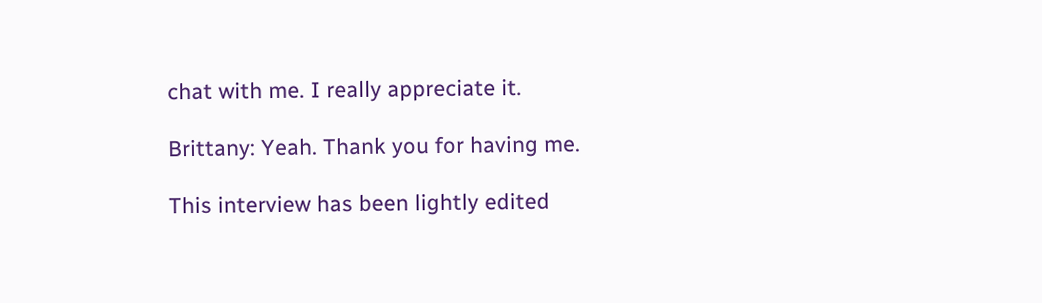chat with me. I really appreciate it.

Brittany: Yeah. Thank you for having me.

This interview has been lightly edited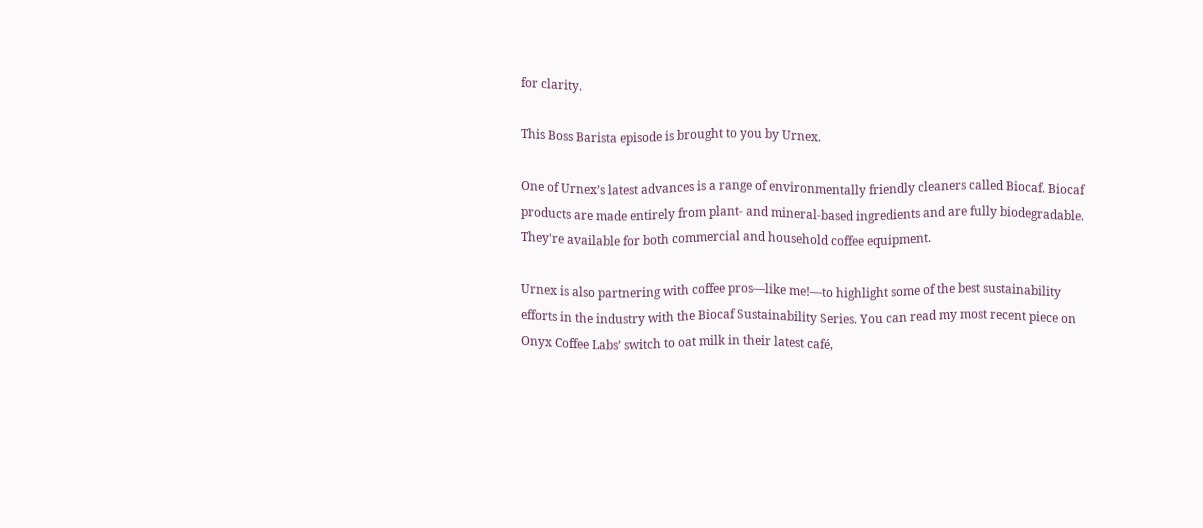for clarity.

This Boss Barista episode is brought to you by Urnex.

One of Urnex’s latest advances is a range of environmentally friendly cleaners called Biocaf. Biocaf products are made entirely from plant- and mineral-based ingredients and are fully biodegradable. They're available for both commercial and household coffee equipment.

Urnex is also partnering with coffee pros—like me!—to highlight some of the best sustainability efforts in the industry with the Biocaf Sustainability Series. You can read my most recent piece on Onyx Coffee Labs’ switch to oat milk in their latest café,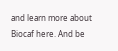and learn more about Biocaf here. And be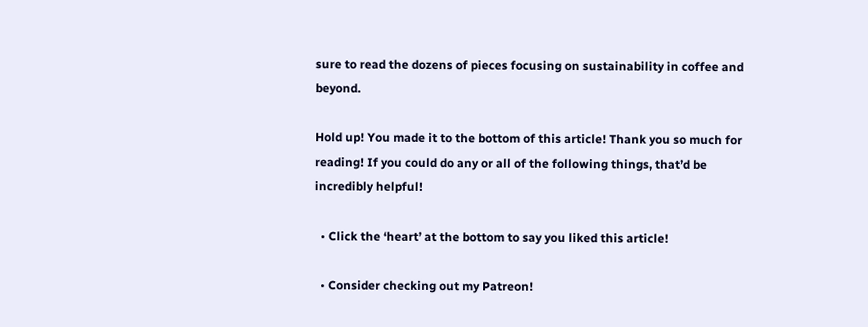sure to read the dozens of pieces focusing on sustainability in coffee and beyond.

Hold up! You made it to the bottom of this article! Thank you so much for reading! If you could do any or all of the following things, that’d be incredibly helpful!

  • Click the ‘heart’ at the bottom to say you liked this article!

  • Consider checking out my Patreon!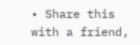• Share this with a friend,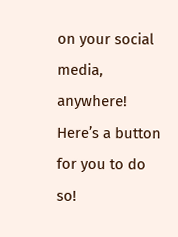on your social media, anywhere! Here’s a button for you to do so!